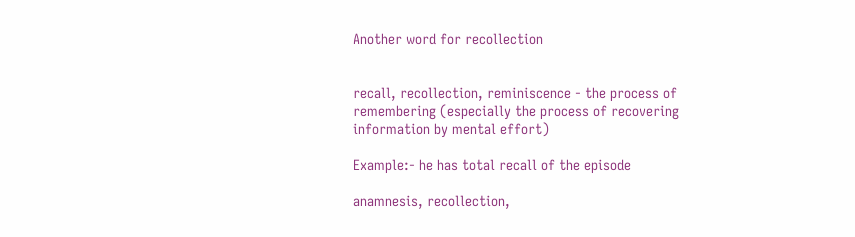Another word for recollection


recall, recollection, reminiscence - the process of remembering (especially the process of recovering information by mental effort)

Example:- he has total recall of the episode

anamnesis, recollection,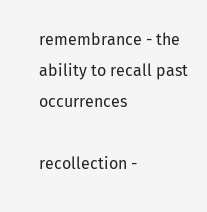remembrance - the ability to recall past occurrences

recollection -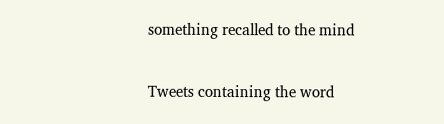something recalled to the mind

Tweets containing the word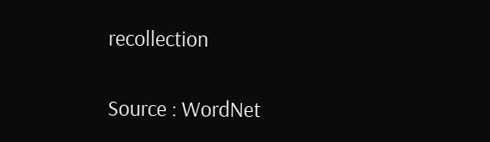recollection

Source : WordNet